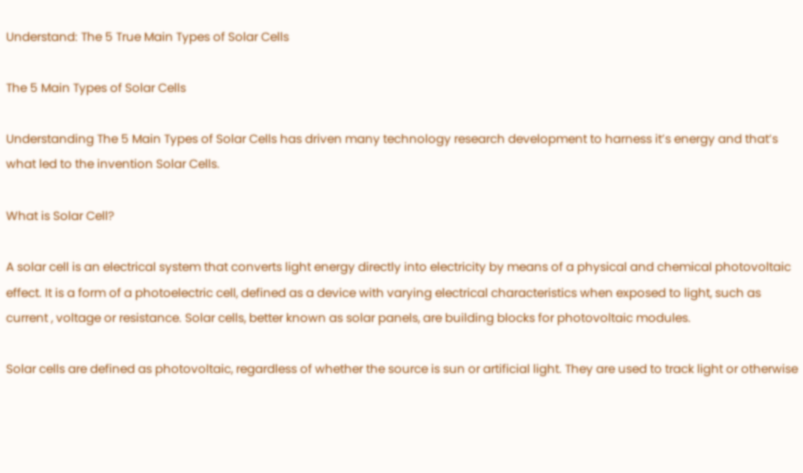Understand: The 5 True Main Types of Solar Cells

The 5 Main Types of Solar Cells

Understanding The 5 Main Types of Solar Cells has driven many technology research development to harness it’s energy and that’s what led to the invention Solar Cells.

What is Solar Cell?

A solar cell is an electrical system that converts light energy directly into electricity by means of a physical and chemical photovoltaic effect. It is a form of a photoelectric cell, defined as a device with varying electrical characteristics when exposed to light, such as current , voltage or resistance. Solar cells, better known as solar panels, are building blocks for photovoltaic modules.

Solar cells are defined as photovoltaic, regardless of whether the source is sun or artificial light. They are used to track light or otherwise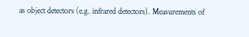as object detectors (e.g. infrared detectors). Measurements of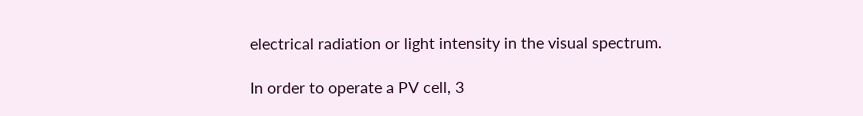electrical radiation or light intensity in the visual spectrum.

In order to operate a PV cell, 3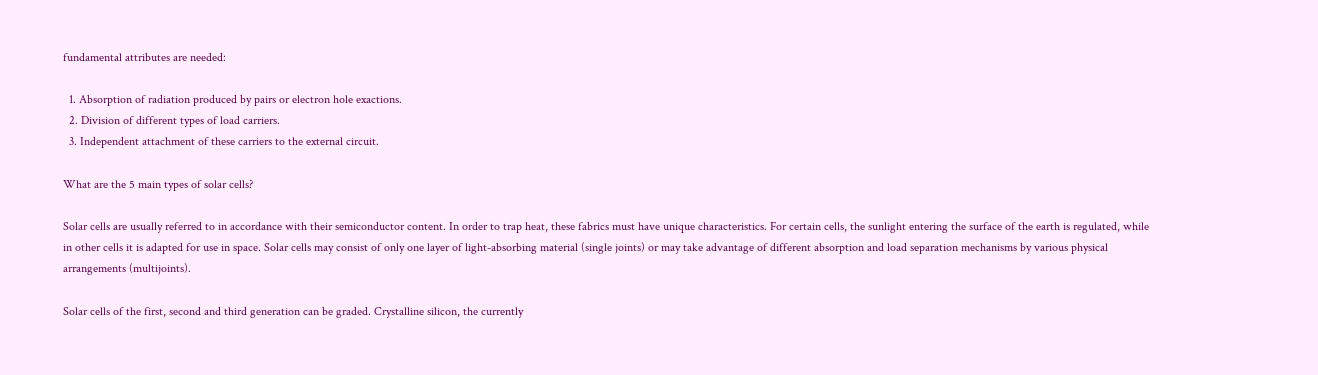fundamental attributes are needed:

  1. Absorption of radiation produced by pairs or electron hole exactions.
  2. Division of different types of load carriers.
  3. Independent attachment of these carriers to the external circuit.

What are the 5 main types of solar cells?

Solar cells are usually referred to in accordance with their semiconductor content. In order to trap heat, these fabrics must have unique characteristics. For certain cells, the sunlight entering the surface of the earth is regulated, while in other cells it is adapted for use in space. Solar cells may consist of only one layer of light-absorbing material (single joints) or may take advantage of different absorption and load separation mechanisms by various physical arrangements (multijoints).

Solar cells of the first, second and third generation can be graded. Crystalline silicon, the currently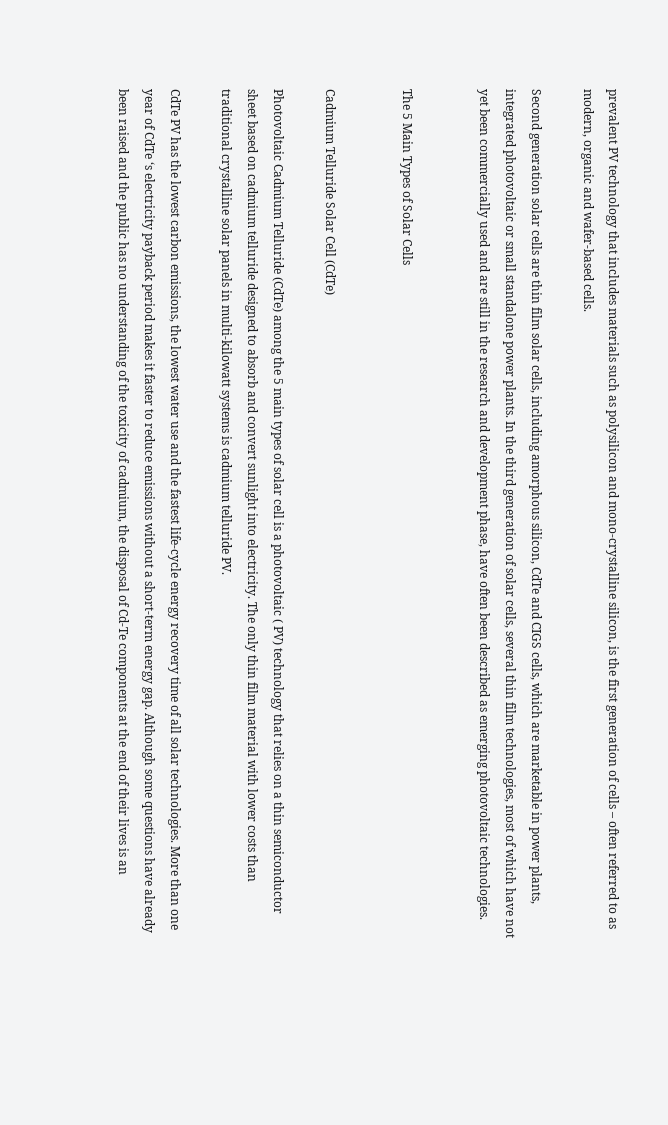prevalent PV technology that includes materials such as polysilicon and mono-crystalline silicon, is the first generation of cells – often referred to as modern, organic and wafer-based cells.

Second generation solar cells are thin film solar cells, including amorphous silicon, CdTe and CIGS cells, which are marketable in power plants, integrated photovoltaic or small standalone power plants. In the third generation of solar cells, several thin film technologies, most of which have not yet been commercially used and are still in the research and development phase, have often been described as emerging photovoltaic technologies.


The 5 Main Types of Solar Cells


Cadmium Telluride Solar Cell (CdTe)

Photovoltaic Cadmium Telluride (CdTe) among the 5 main types of solar cell is a photovoltaic ( PV) technology that relies on a thin semiconductor sheet based on cadmium telluride designed to absorb and convert sunlight into electricity. The only thin film material with lower costs than traditional crystalline solar panels in multi-kilowatt systems is cadmium telluride PV.

CdTe PV has the lowest carbon emissions, the lowest water use and the fastest life-cycle energy recovery time of all solar technologies. More than one year of CdTe ‘s electricity payback period makes it faster to reduce emissions without a short-term energy gap. Although some questions have already been raised and the public has no understanding of the toxicity of cadmium, the disposal of Cd-Te components at the end of their lives is an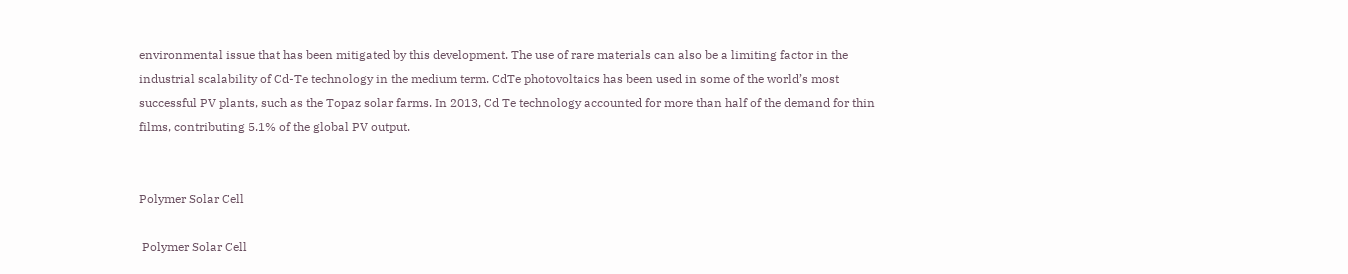environmental issue that has been mitigated by this development. The use of rare materials can also be a limiting factor in the industrial scalability of Cd-Te technology in the medium term. CdTe photovoltaics has been used in some of the world’s most successful PV plants, such as the Topaz solar farms. In 2013, Cd Te technology accounted for more than half of the demand for thin films, contributing 5.1% of the global PV output.


Polymer Solar Cell

 Polymer Solar Cell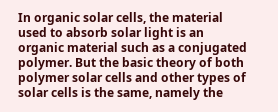In organic solar cells, the material used to absorb solar light is an organic material such as a conjugated polymer. But the basic theory of both polymer solar cells and other types of solar cells is the same, namely the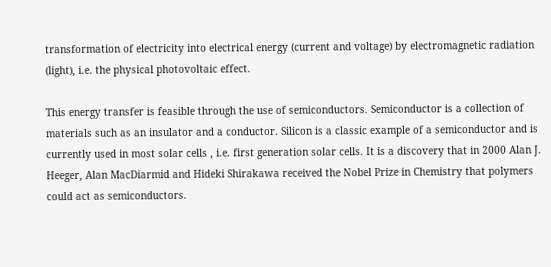transformation of electricity into electrical energy (current and voltage) by electromagnetic radiation (light), i.e. the physical photovoltaic effect.

This energy transfer is feasible through the use of semiconductors. Semiconductor is a collection of materials such as an insulator and a conductor. Silicon is a classic example of a semiconductor and is currently used in most solar cells , i.e. first generation solar cells. It is a discovery that in 2000 Alan J. Heeger, Alan MacDiarmid and Hideki Shirakawa received the Nobel Prize in Chemistry that polymers could act as semiconductors.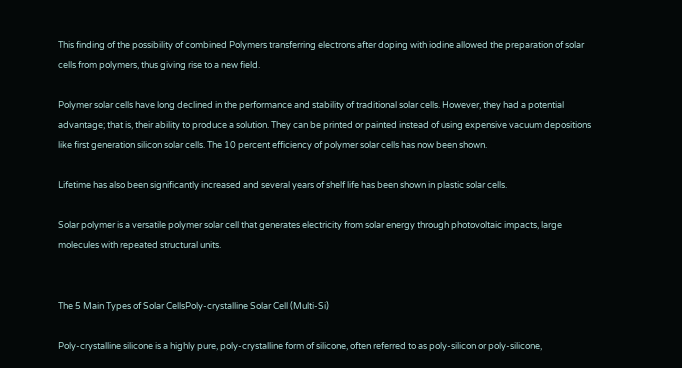This finding of the possibility of combined Polymers transferring electrons after doping with iodine allowed the preparation of solar cells from polymers, thus giving rise to a new field.

Polymer solar cells have long declined in the performance and stability of traditional solar cells. However, they had a potential advantage; that is, their ability to produce a solution. They can be printed or painted instead of using expensive vacuum depositions like first generation silicon solar cells. The 10 percent efficiency of polymer solar cells has now been shown.

Lifetime has also been significantly increased and several years of shelf life has been shown in plastic solar cells.

Solar polymer is a versatile polymer solar cell that generates electricity from solar energy through photovoltaic impacts, large molecules with repeated structural units.


The 5 Main Types of Solar CellsPoly-crystalline Solar Cell (Multi-Si)

Poly-crystalline silicone is a highly pure, poly-crystalline form of silicone, often referred to as poly-silicon or poly-silicone,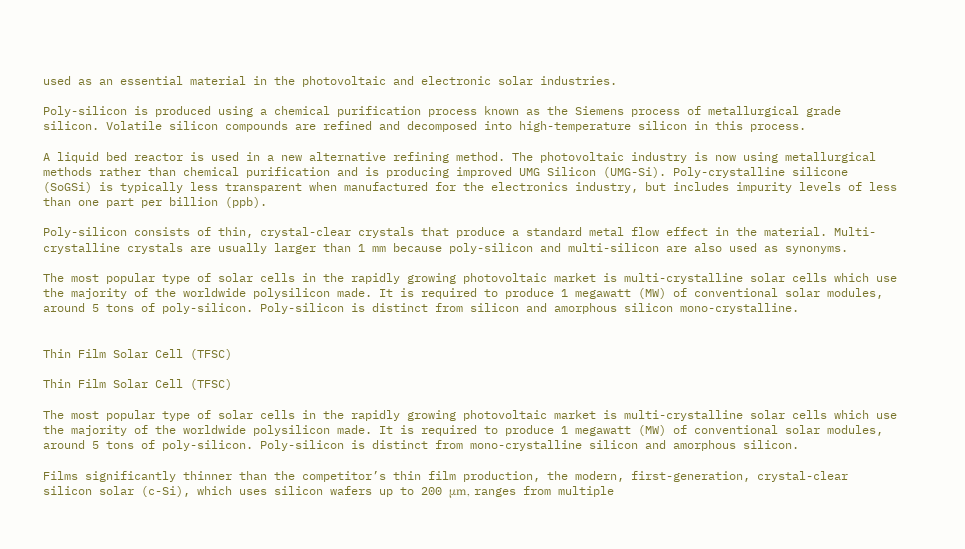used as an essential material in the photovoltaic and electronic solar industries.

Poly-silicon is produced using a chemical purification process known as the Siemens process of metallurgical grade silicon. Volatile silicon compounds are refined and decomposed into high-temperature silicon in this process.

A liquid bed reactor is used in a new alternative refining method. The photovoltaic industry is now using metallurgical methods rather than chemical purification and is producing improved UMG Silicon (UMG-Si). Poly-crystalline silicone (SoGSi) is typically less transparent when manufactured for the electronics industry, but includes impurity levels of less than one part per billion (ppb).

Poly-silicon consists of thin, crystal-clear crystals that produce a standard metal flow effect in the material. Multi-crystalline crystals are usually larger than 1 mm because poly-silicon and multi-silicon are also used as synonyms.

The most popular type of solar cells in the rapidly growing photovoltaic market is multi-crystalline solar cells which use the majority of the worldwide polysilicon made. It is required to produce 1 megawatt (MW) of conventional solar modules, around 5 tons of poly-silicon. Poly-silicon is distinct from silicon and amorphous silicon mono-crystalline.


Thin Film Solar Cell (TFSC)

Thin Film Solar Cell (TFSC)

The most popular type of solar cells in the rapidly growing photovoltaic market is multi-crystalline solar cells which use the majority of the worldwide polysilicon made. It is required to produce 1 megawatt (MW) of conventional solar modules, around 5 tons of poly-silicon. Poly-silicon is distinct from mono-crystalline silicon and amorphous silicon.

Films significantly thinner than the competitor’s thin film production, the modern, first-generation, crystal-clear silicon solar (c-Si), which uses silicon wafers up to 200 μm, ranges from multiple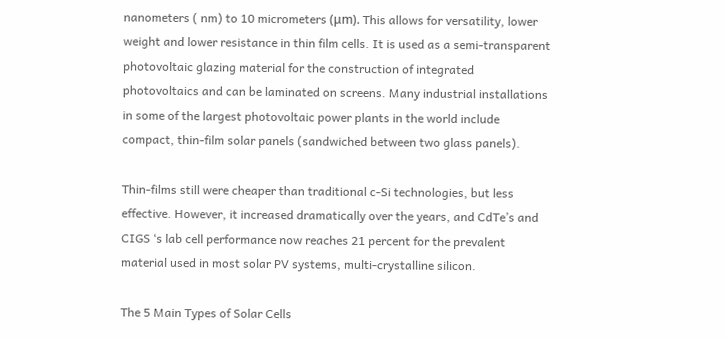nanometers ( nm) to 10 micrometers (μm). This allows for versatility, lower weight and lower resistance in thin film cells. It is used as a semi-transparent photovoltaic glazing material for the construction of integrated photovoltaics and can be laminated on screens. Many industrial installations in some of the largest photovoltaic power plants in the world include compact, thin-film solar panels (sandwiched between two glass panels).

Thin-films still were cheaper than traditional c-Si technologies, but less effective. However, it increased dramatically over the years, and CdTe’s and CIGS ‘s lab cell performance now reaches 21 percent for the prevalent material used in most solar PV systems, multi-crystalline silicon.

The 5 Main Types of Solar Cells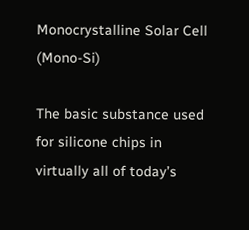Monocrystalline Solar Cell (Mono-Si)

The basic substance used for silicone chips in virtually all of today’s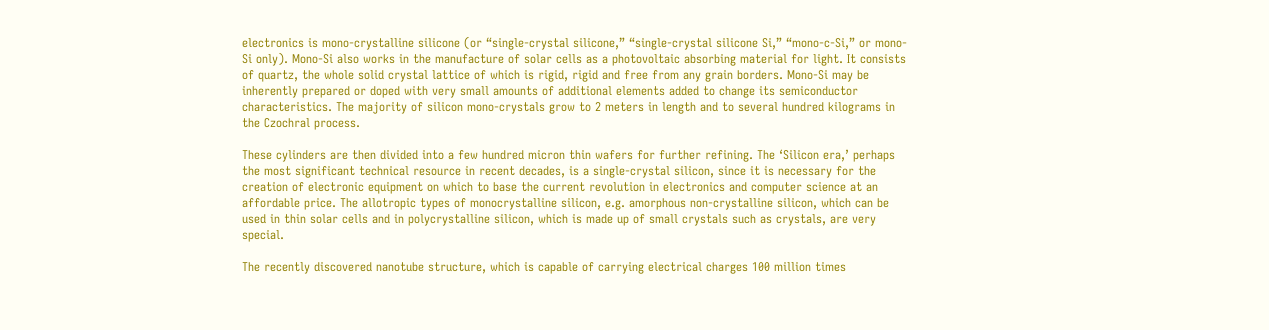electronics is mono-crystalline silicone (or “single-crystal silicone,” “single-crystal silicone Si,” “mono-c-Si,” or mono-Si only). Mono-Si also works in the manufacture of solar cells as a photovoltaic absorbing material for light. It consists of quartz, the whole solid crystal lattice of which is rigid, rigid and free from any grain borders. Mono-Si may be inherently prepared or doped with very small amounts of additional elements added to change its semiconductor characteristics. The majority of silicon mono-crystals grow to 2 meters in length and to several hundred kilograms in the Czochral process.

These cylinders are then divided into a few hundred micron thin wafers for further refining. The ‘Silicon era,’ perhaps the most significant technical resource in recent decades, is a single-crystal silicon, since it is necessary for the creation of electronic equipment on which to base the current revolution in electronics and computer science at an affordable price. The allotropic types of monocrystalline silicon, e.g. amorphous non-crystalline silicon, which can be used in thin solar cells and in polycrystalline silicon, which is made up of small crystals such as crystals, are very special.

The recently discovered nanotube structure, which is capable of carrying electrical charges 100 million times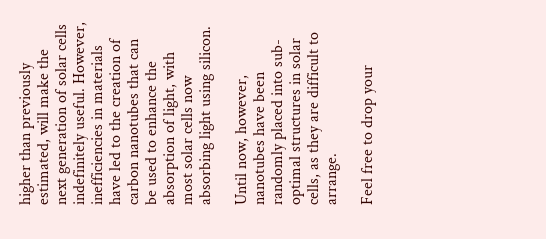higher than previously estimated, will make the next generation of solar cells indefinitely useful. However, inefficiencies in materials have led to the creation of carbon nanotubes that can be used to enhance the absorption of light, with most solar cells now absorbing light using silicon.

Until now, however, nanotubes have been randomly placed into sub-optimal structures in solar cells, as they are difficult to arrange.

Feel free to drop your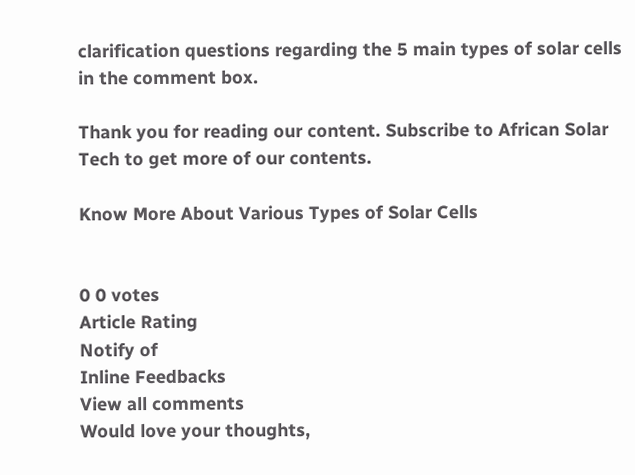clarification questions regarding the 5 main types of solar cells in the comment box.

Thank you for reading our content. Subscribe to African Solar Tech to get more of our contents.

Know More About Various Types of Solar Cells


0 0 votes
Article Rating
Notify of
Inline Feedbacks
View all comments
Would love your thoughts,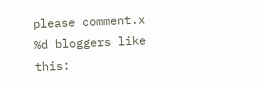please comment.x
%d bloggers like this: